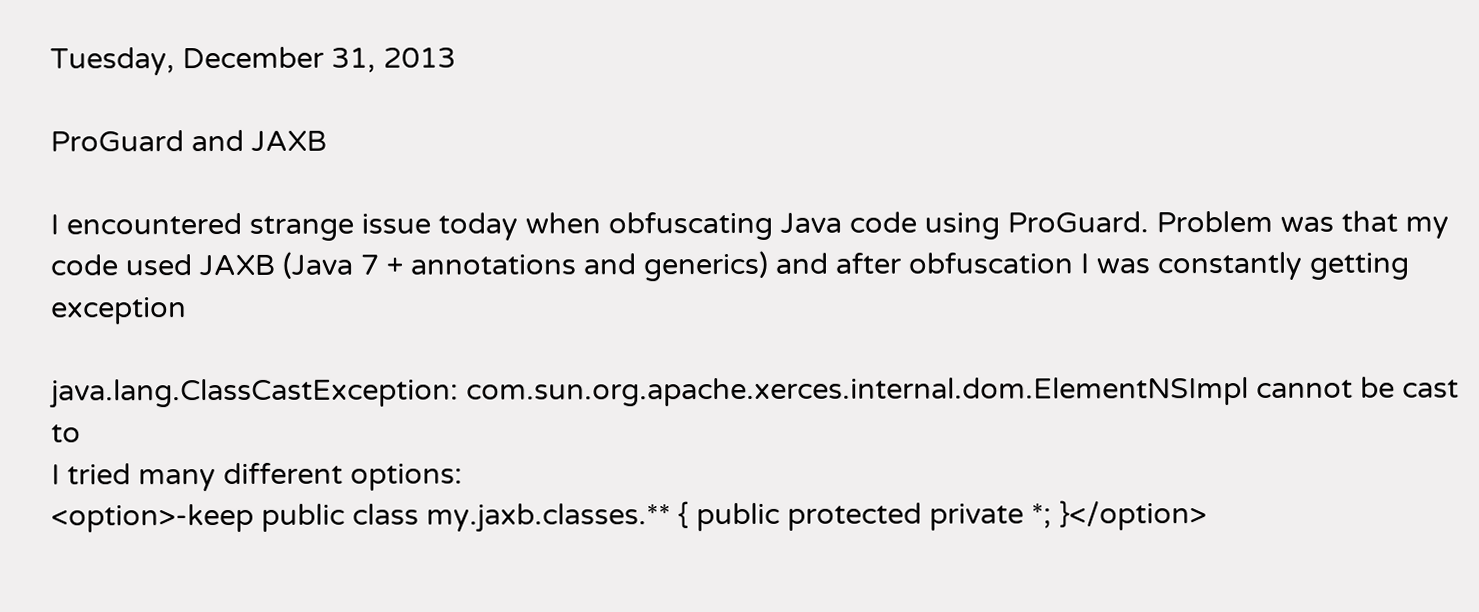Tuesday, December 31, 2013

ProGuard and JAXB

I encountered strange issue today when obfuscating Java code using ProGuard. Problem was that my code used JAXB (Java 7 + annotations and generics) and after obfuscation I was constantly getting exception

java.lang.ClassCastException: com.sun.org.apache.xerces.internal.dom.ElementNSImpl cannot be cast to
I tried many different options:
<option>-keep public class my.jaxb.classes.** { public protected private *; }</option>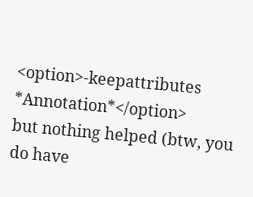<option>-keepattributes *Annotation*</option>
but nothing helped (btw, you do have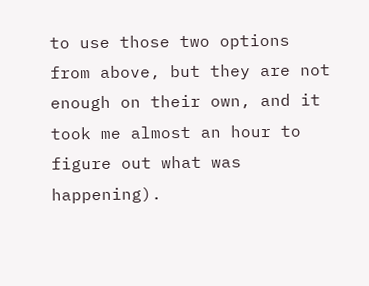to use those two options from above, but they are not enough on their own, and it took me almost an hour to figure out what was happening).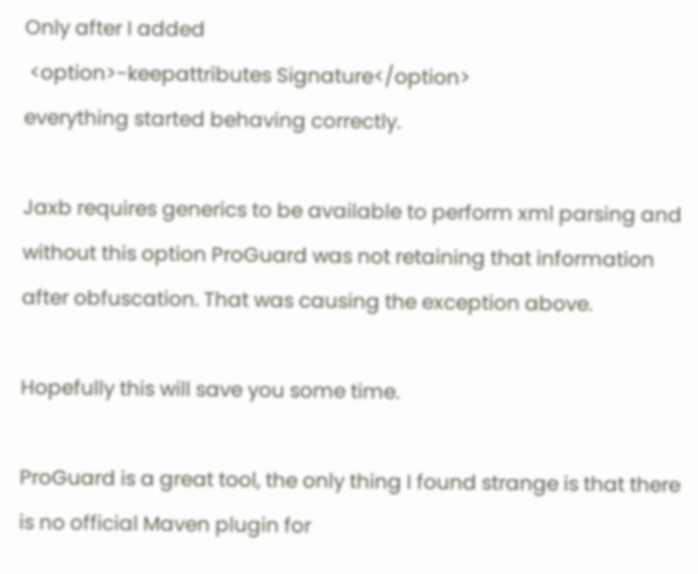Only after I added
 <option>-keepattributes Signature</option>
everything started behaving correctly.

Jaxb requires generics to be available to perform xml parsing and without this option ProGuard was not retaining that information after obfuscation. That was causing the exception above.

Hopefully this will save you some time.

ProGuard is a great tool, the only thing I found strange is that there is no official Maven plugin for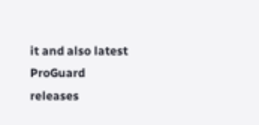it and also latest ProGuard releases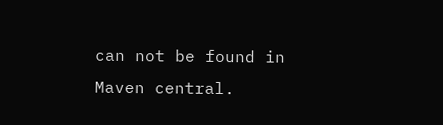can not be found in Maven central.